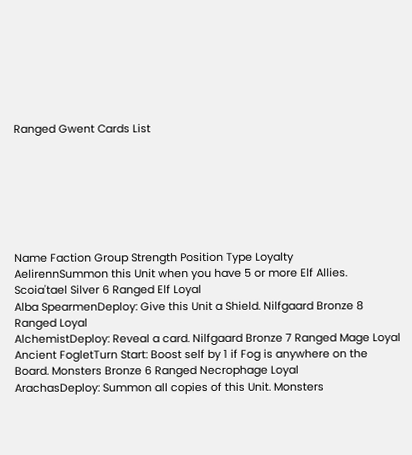Ranged Gwent Cards List







Name Faction Group Strength Position Type Loyalty
AelirennSummon this Unit when you have 5 or more Elf Allies. Scoia'tael Silver 6 Ranged Elf Loyal
Alba SpearmenDeploy: Give this Unit a Shield. Nilfgaard Bronze 8 Ranged Loyal
AlchemistDeploy: Reveal a card. Nilfgaard Bronze 7 Ranged Mage Loyal
Ancient FogletTurn Start: Boost self by 1 if Fog is anywhere on the Board. Monsters Bronze 6 Ranged Necrophage Loyal
ArachasDeploy: Summon all copies of this Unit. Monsters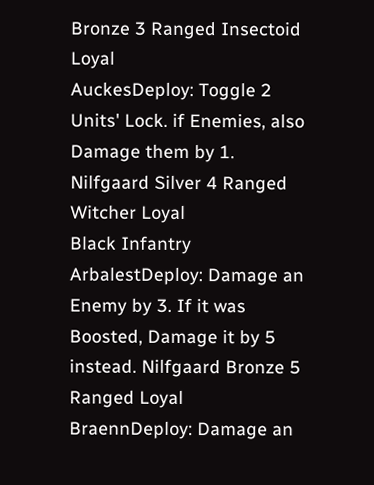Bronze 3 Ranged Insectoid Loyal
AuckesDeploy: Toggle 2 Units' Lock. if Enemies, also Damage them by 1. Nilfgaard Silver 4 Ranged Witcher Loyal
Black Infantry ArbalestDeploy: Damage an Enemy by 3. If it was Boosted, Damage it by 5 instead. Nilfgaard Bronze 5 Ranged Loyal
BraennDeploy: Damage an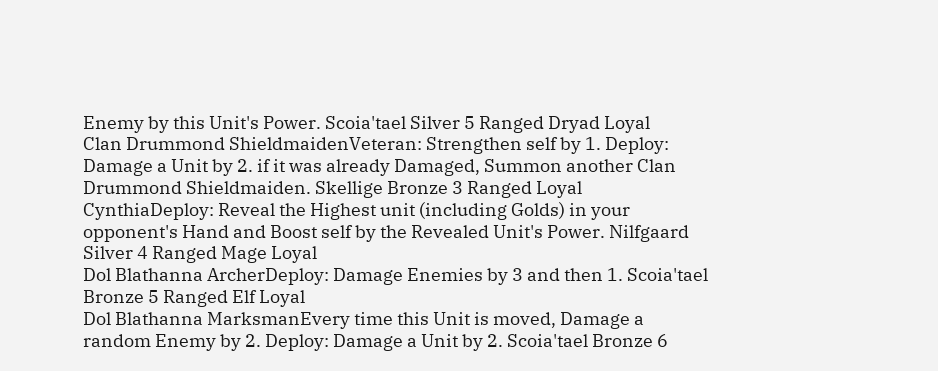Enemy by this Unit's Power. Scoia'tael Silver 5 Ranged Dryad Loyal
Clan Drummond ShieldmaidenVeteran: Strengthen self by 1. Deploy: Damage a Unit by 2. if it was already Damaged, Summon another Clan Drummond Shieldmaiden. Skellige Bronze 3 Ranged Loyal
CynthiaDeploy: Reveal the Highest unit (including Golds) in your opponent's Hand and Boost self by the Revealed Unit's Power. Nilfgaard Silver 4 Ranged Mage Loyal
Dol Blathanna ArcherDeploy: Damage Enemies by 3 and then 1. Scoia'tael Bronze 5 Ranged Elf Loyal
Dol Blathanna MarksmanEvery time this Unit is moved, Damage a random Enemy by 2. Deploy: Damage a Unit by 2. Scoia'tael Bronze 6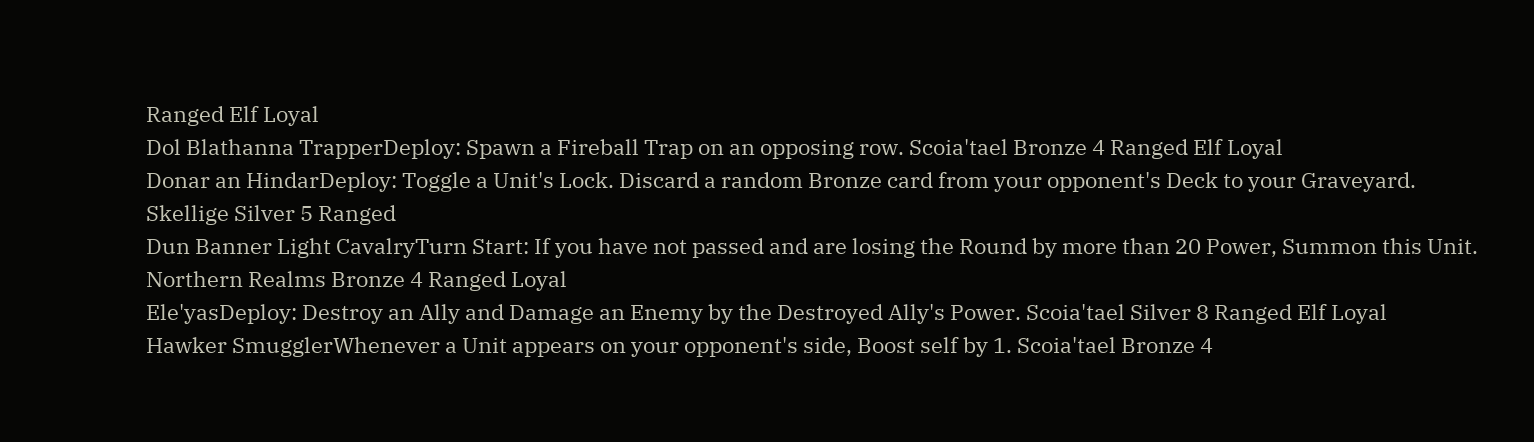Ranged Elf Loyal
Dol Blathanna TrapperDeploy: Spawn a Fireball Trap on an opposing row. Scoia'tael Bronze 4 Ranged Elf Loyal
Donar an HindarDeploy: Toggle a Unit's Lock. Discard a random Bronze card from your opponent's Deck to your Graveyard. Skellige Silver 5 Ranged
Dun Banner Light CavalryTurn Start: If you have not passed and are losing the Round by more than 20 Power, Summon this Unit. Northern Realms Bronze 4 Ranged Loyal
Ele'yasDeploy: Destroy an Ally and Damage an Enemy by the Destroyed Ally's Power. Scoia'tael Silver 8 Ranged Elf Loyal
Hawker SmugglerWhenever a Unit appears on your opponent's side, Boost self by 1. Scoia'tael Bronze 4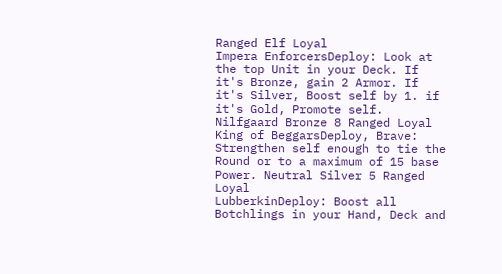Ranged Elf Loyal
Impera EnforcersDeploy: Look at the top Unit in your Deck. If it's Bronze, gain 2 Armor. If it's Silver, Boost self by 1. if it's Gold, Promote self. Nilfgaard Bronze 8 Ranged Loyal
King of BeggarsDeploy, Brave: Strengthen self enough to tie the Round or to a maximum of 15 base Power. Neutral Silver 5 Ranged Loyal
LubberkinDeploy: Boost all Botchlings in your Hand, Deck and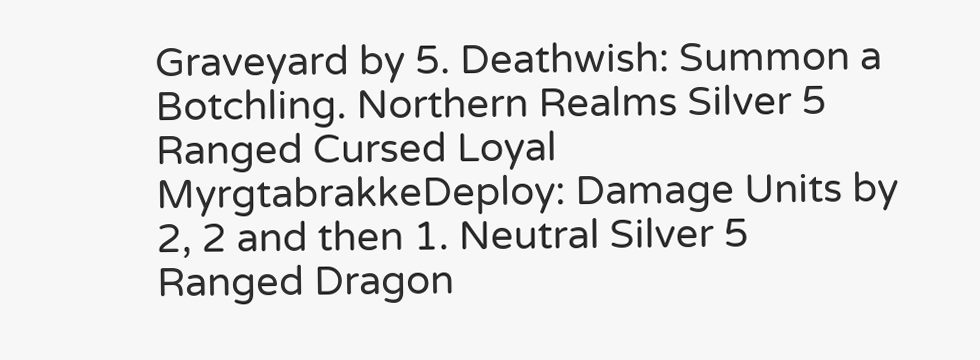Graveyard by 5. Deathwish: Summon a Botchling. Northern Realms Silver 5 Ranged Cursed Loyal
MyrgtabrakkeDeploy: Damage Units by 2, 2 and then 1. Neutral Silver 5 Ranged Dragon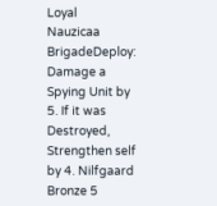Loyal
Nauzicaa BrigadeDeploy: Damage a Spying Unit by 5. If it was Destroyed, Strengthen self by 4. Nilfgaard Bronze 5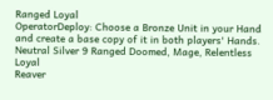Ranged Loyal
OperatorDeploy: Choose a Bronze Unit in your Hand and create a base copy of it in both players' Hands. Neutral Silver 9 Ranged Doomed, Mage, Relentless Loyal
Reaver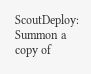ScoutDeploy: Summon a copy of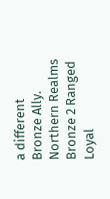a different Bronze Ally. Northern Realms Bronze 2 Ranged Loyal